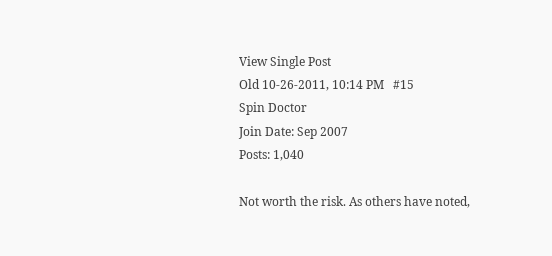View Single Post
Old 10-26-2011, 10:14 PM   #15
Spin Doctor
Join Date: Sep 2007
Posts: 1,040

Not worth the risk. As others have noted,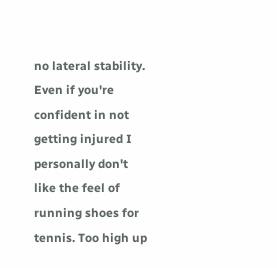no lateral stability. Even if you're confident in not getting injured I personally don't like the feel of running shoes for tennis. Too high up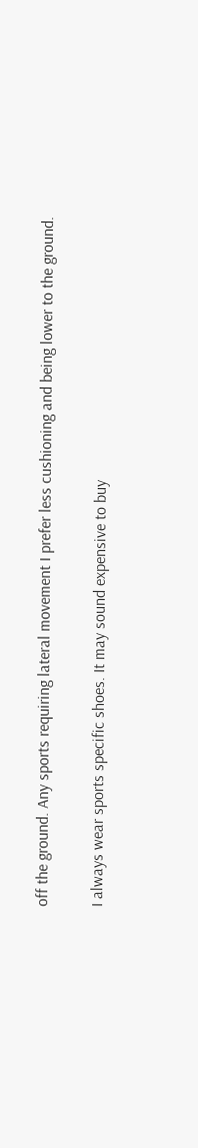off the ground. Any sports requiring lateral movement I prefer less cushioning and being lower to the ground.

I always wear sports specific shoes. It may sound expensive to buy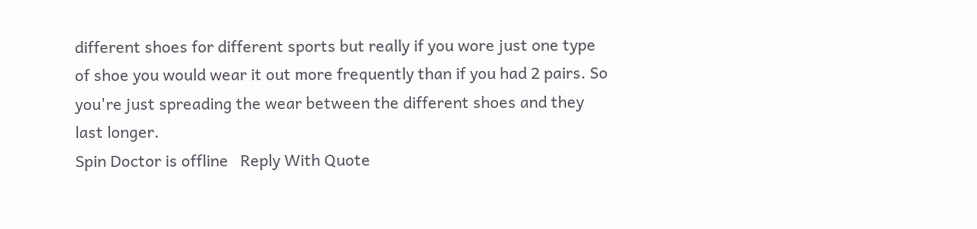different shoes for different sports but really if you wore just one type of shoe you would wear it out more frequently than if you had 2 pairs. So you're just spreading the wear between the different shoes and they last longer.
Spin Doctor is offline   Reply With Quote